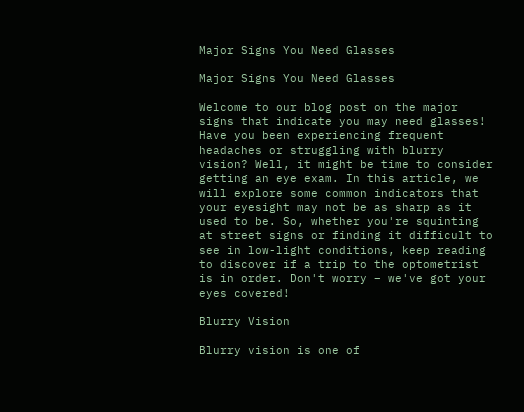Major Signs You Need Glasses

Major Signs You Need Glasses

Welcome to our blog post on the major signs that indicate you may need glasses! Have you been experiencing frequent headaches or struggling with blurry vision? Well, it might be time to consider getting an eye exam. In this article, we will explore some common indicators that your eyesight may not be as sharp as it used to be. So, whether you're squinting at street signs or finding it difficult to see in low-light conditions, keep reading to discover if a trip to the optometrist is in order. Don't worry – we've got your eyes covered!

Blurry Vision

Blurry vision is one of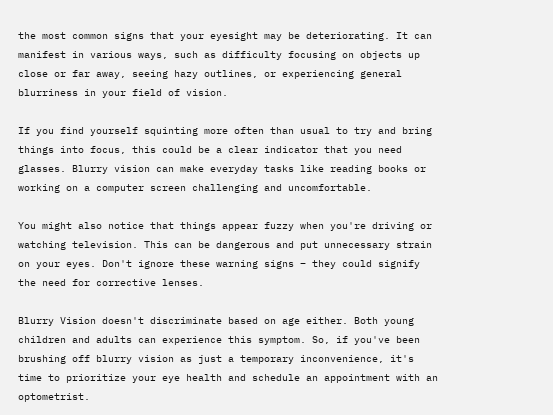the most common signs that your eyesight may be deteriorating. It can manifest in various ways, such as difficulty focusing on objects up close or far away, seeing hazy outlines, or experiencing general blurriness in your field of vision.

If you find yourself squinting more often than usual to try and bring things into focus, this could be a clear indicator that you need glasses. Blurry vision can make everyday tasks like reading books or working on a computer screen challenging and uncomfortable.

You might also notice that things appear fuzzy when you're driving or watching television. This can be dangerous and put unnecessary strain on your eyes. Don't ignore these warning signs – they could signify the need for corrective lenses.

Blurry Vision doesn't discriminate based on age either. Both young children and adults can experience this symptom. So, if you've been brushing off blurry vision as just a temporary inconvenience, it's time to prioritize your eye health and schedule an appointment with an optometrist.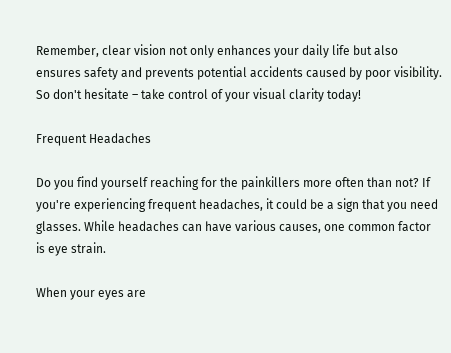Remember, clear vision not only enhances your daily life but also ensures safety and prevents potential accidents caused by poor visibility. So don't hesitate – take control of your visual clarity today!

Frequent Headaches

Do you find yourself reaching for the painkillers more often than not? If you're experiencing frequent headaches, it could be a sign that you need glasses. While headaches can have various causes, one common factor is eye strain.

When your eyes are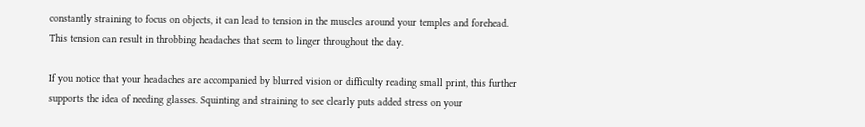constantly straining to focus on objects, it can lead to tension in the muscles around your temples and forehead. This tension can result in throbbing headaches that seem to linger throughout the day.

If you notice that your headaches are accompanied by blurred vision or difficulty reading small print, this further supports the idea of needing glasses. Squinting and straining to see clearly puts added stress on your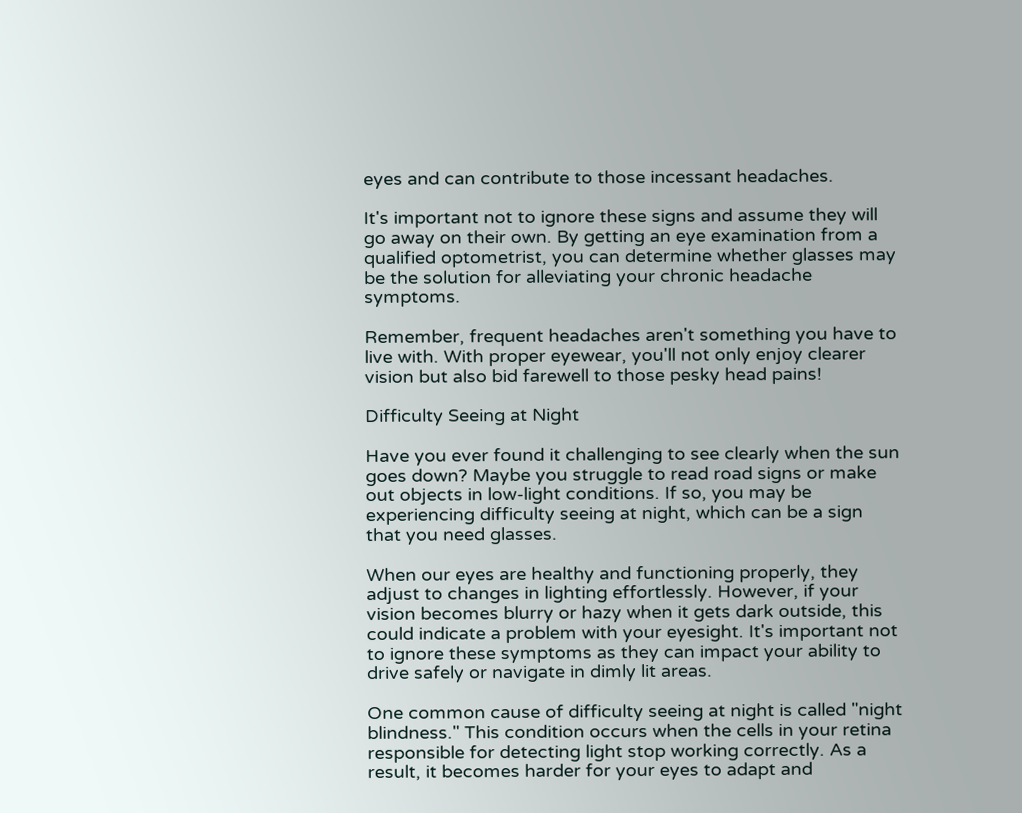eyes and can contribute to those incessant headaches.

It's important not to ignore these signs and assume they will go away on their own. By getting an eye examination from a qualified optometrist, you can determine whether glasses may be the solution for alleviating your chronic headache symptoms.

Remember, frequent headaches aren't something you have to live with. With proper eyewear, you'll not only enjoy clearer vision but also bid farewell to those pesky head pains!

Difficulty Seeing at Night

Have you ever found it challenging to see clearly when the sun goes down? Maybe you struggle to read road signs or make out objects in low-light conditions. If so, you may be experiencing difficulty seeing at night, which can be a sign that you need glasses.

When our eyes are healthy and functioning properly, they adjust to changes in lighting effortlessly. However, if your vision becomes blurry or hazy when it gets dark outside, this could indicate a problem with your eyesight. It's important not to ignore these symptoms as they can impact your ability to drive safely or navigate in dimly lit areas.

One common cause of difficulty seeing at night is called "night blindness." This condition occurs when the cells in your retina responsible for detecting light stop working correctly. As a result, it becomes harder for your eyes to adapt and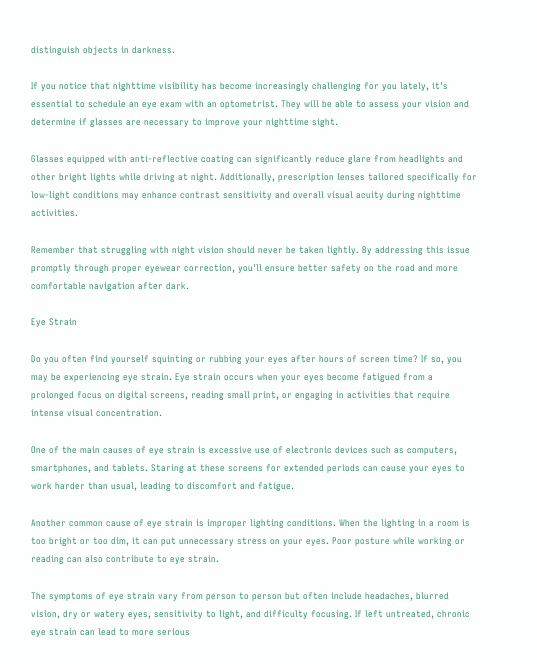distinguish objects in darkness.

If you notice that nighttime visibility has become increasingly challenging for you lately, it's essential to schedule an eye exam with an optometrist. They will be able to assess your vision and determine if glasses are necessary to improve your nighttime sight.

Glasses equipped with anti-reflective coating can significantly reduce glare from headlights and other bright lights while driving at night. Additionally, prescription lenses tailored specifically for low-light conditions may enhance contrast sensitivity and overall visual acuity during nighttime activities.

Remember that struggling with night vision should never be taken lightly. By addressing this issue promptly through proper eyewear correction, you'll ensure better safety on the road and more comfortable navigation after dark.

Eye Strain

Do you often find yourself squinting or rubbing your eyes after hours of screen time? If so, you may be experiencing eye strain. Eye strain occurs when your eyes become fatigued from a prolonged focus on digital screens, reading small print, or engaging in activities that require intense visual concentration.

One of the main causes of eye strain is excessive use of electronic devices such as computers, smartphones, and tablets. Staring at these screens for extended periods can cause your eyes to work harder than usual, leading to discomfort and fatigue.

Another common cause of eye strain is improper lighting conditions. When the lighting in a room is too bright or too dim, it can put unnecessary stress on your eyes. Poor posture while working or reading can also contribute to eye strain.

The symptoms of eye strain vary from person to person but often include headaches, blurred vision, dry or watery eyes, sensitivity to light, and difficulty focusing. If left untreated, chronic eye strain can lead to more serious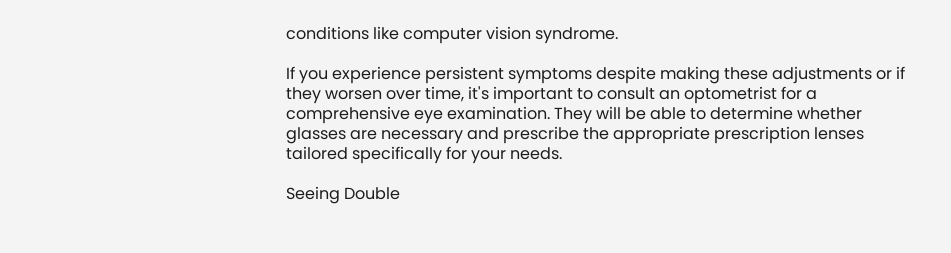conditions like computer vision syndrome.

If you experience persistent symptoms despite making these adjustments or if they worsen over time, it's important to consult an optometrist for a comprehensive eye examination. They will be able to determine whether glasses are necessary and prescribe the appropriate prescription lenses tailored specifically for your needs.

Seeing Double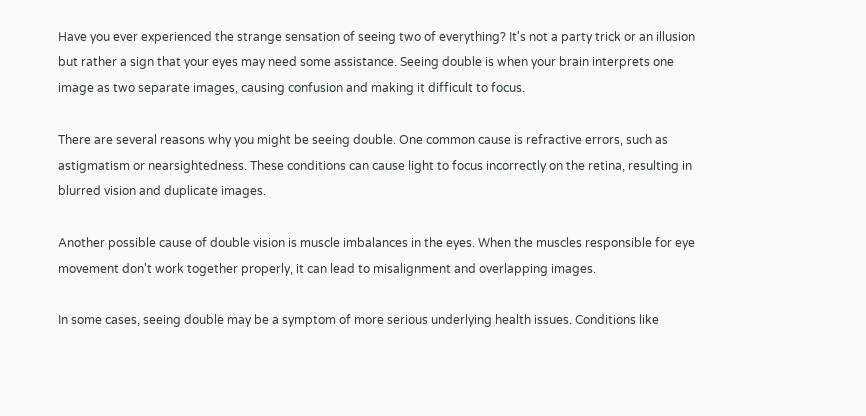Have you ever experienced the strange sensation of seeing two of everything? It's not a party trick or an illusion but rather a sign that your eyes may need some assistance. Seeing double is when your brain interprets one image as two separate images, causing confusion and making it difficult to focus.

There are several reasons why you might be seeing double. One common cause is refractive errors, such as astigmatism or nearsightedness. These conditions can cause light to focus incorrectly on the retina, resulting in blurred vision and duplicate images.

Another possible cause of double vision is muscle imbalances in the eyes. When the muscles responsible for eye movement don't work together properly, it can lead to misalignment and overlapping images.

In some cases, seeing double may be a symptom of more serious underlying health issues. Conditions like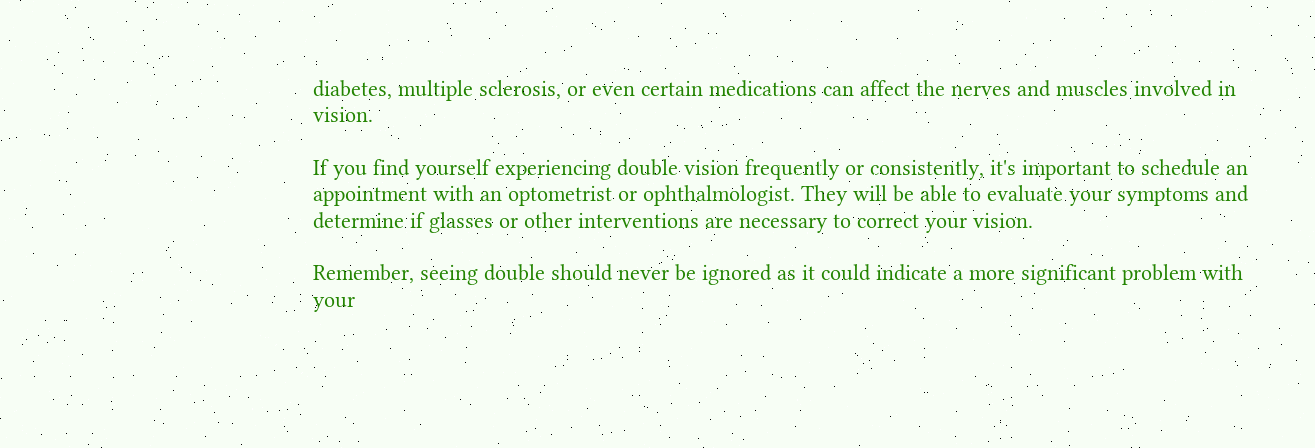diabetes, multiple sclerosis, or even certain medications can affect the nerves and muscles involved in vision.

If you find yourself experiencing double vision frequently or consistently, it's important to schedule an appointment with an optometrist or ophthalmologist. They will be able to evaluate your symptoms and determine if glasses or other interventions are necessary to correct your vision.

Remember, seeing double should never be ignored as it could indicate a more significant problem with your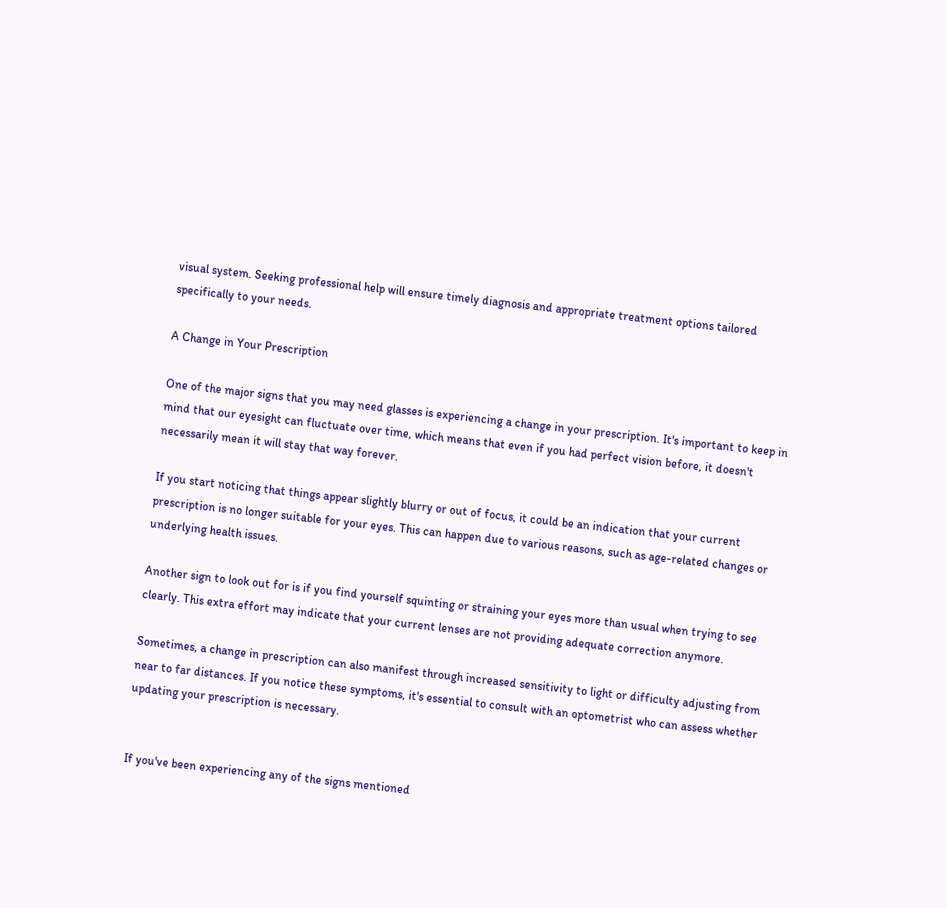visual system. Seeking professional help will ensure timely diagnosis and appropriate treatment options tailored specifically to your needs.

A Change in Your Prescription

One of the major signs that you may need glasses is experiencing a change in your prescription. It's important to keep in mind that our eyesight can fluctuate over time, which means that even if you had perfect vision before, it doesn't necessarily mean it will stay that way forever.

If you start noticing that things appear slightly blurry or out of focus, it could be an indication that your current prescription is no longer suitable for your eyes. This can happen due to various reasons, such as age-related changes or underlying health issues.

Another sign to look out for is if you find yourself squinting or straining your eyes more than usual when trying to see clearly. This extra effort may indicate that your current lenses are not providing adequate correction anymore.

Sometimes, a change in prescription can also manifest through increased sensitivity to light or difficulty adjusting from near to far distances. If you notice these symptoms, it's essential to consult with an optometrist who can assess whether updating your prescription is necessary.


If you've been experiencing any of the signs mentioned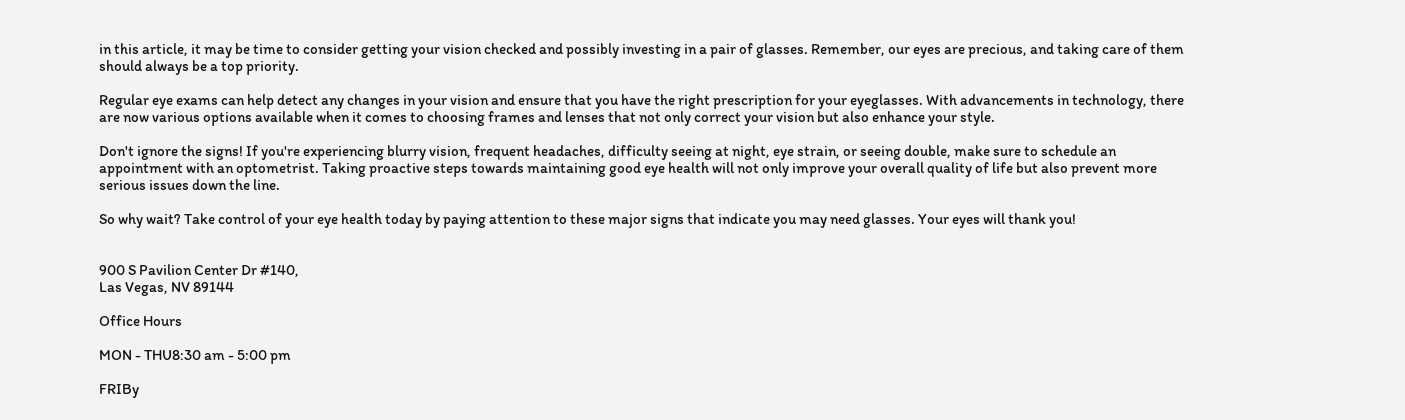in this article, it may be time to consider getting your vision checked and possibly investing in a pair of glasses. Remember, our eyes are precious, and taking care of them should always be a top priority.

Regular eye exams can help detect any changes in your vision and ensure that you have the right prescription for your eyeglasses. With advancements in technology, there are now various options available when it comes to choosing frames and lenses that not only correct your vision but also enhance your style.

Don't ignore the signs! If you're experiencing blurry vision, frequent headaches, difficulty seeing at night, eye strain, or seeing double, make sure to schedule an appointment with an optometrist. Taking proactive steps towards maintaining good eye health will not only improve your overall quality of life but also prevent more serious issues down the line.

So why wait? Take control of your eye health today by paying attention to these major signs that indicate you may need glasses. Your eyes will thank you!


900 S Pavilion Center Dr #140,
Las Vegas, NV 89144

Office Hours

MON - THU8:30 am - 5:00 pm

FRIBy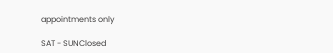appointments only

SAT - SUNClosed